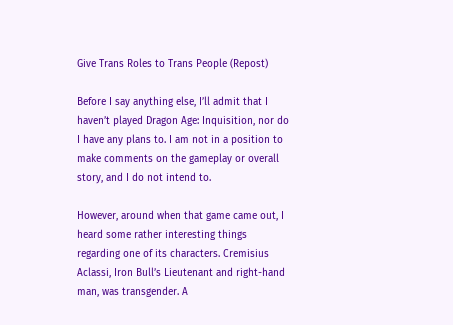Give Trans Roles to Trans People (Repost)

Before I say anything else, I’ll admit that I haven’t played Dragon Age: Inquisition, nor do I have any plans to. I am not in a position to make comments on the gameplay or overall story, and I do not intend to.

However, around when that game came out, I heard some rather interesting things regarding one of its characters. Cremisius Aclassi, Iron Bull’s Lieutenant and right-hand man, was transgender. A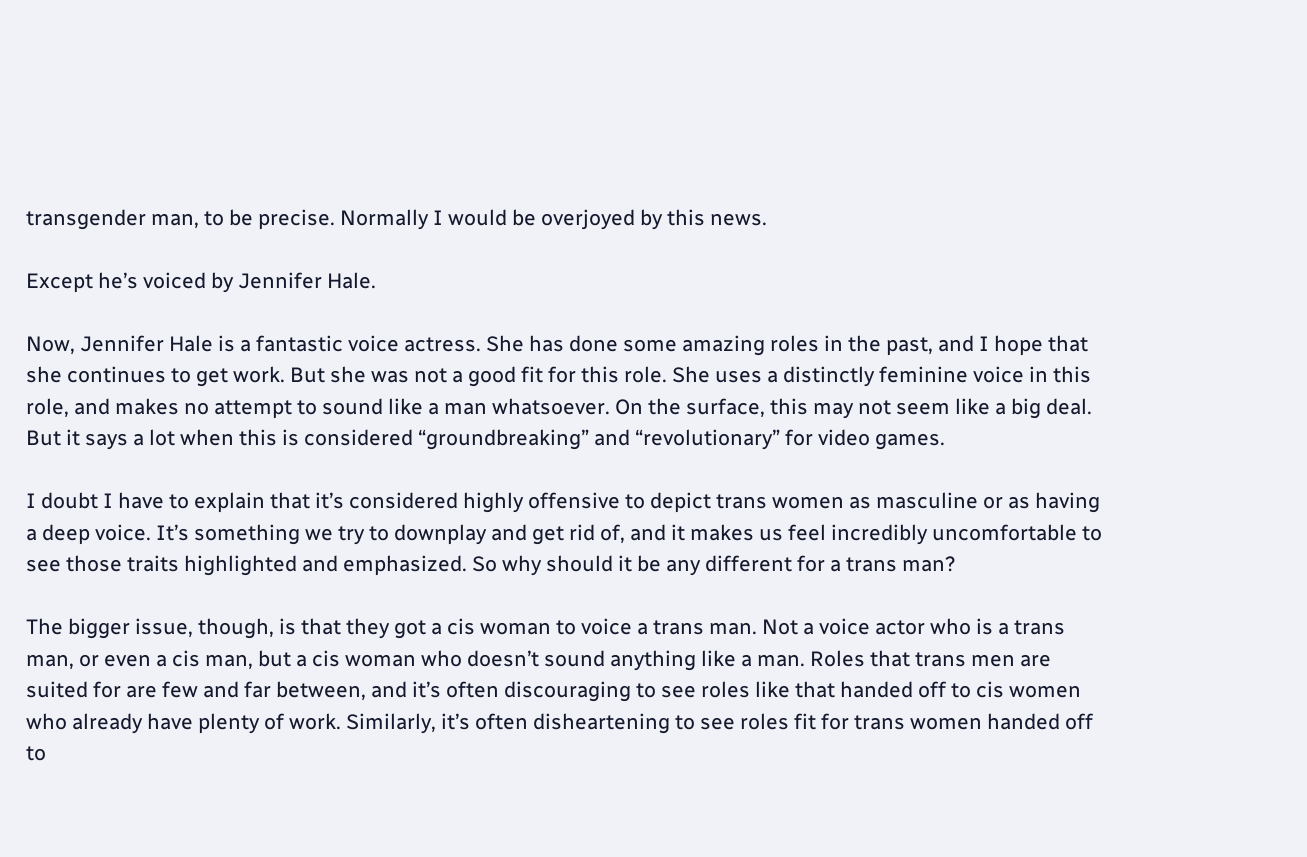transgender man, to be precise. Normally I would be overjoyed by this news.

Except he’s voiced by Jennifer Hale.

Now, Jennifer Hale is a fantastic voice actress. She has done some amazing roles in the past, and I hope that she continues to get work. But she was not a good fit for this role. She uses a distinctly feminine voice in this role, and makes no attempt to sound like a man whatsoever. On the surface, this may not seem like a big deal. But it says a lot when this is considered “groundbreaking” and “revolutionary” for video games.

I doubt I have to explain that it’s considered highly offensive to depict trans women as masculine or as having a deep voice. It’s something we try to downplay and get rid of, and it makes us feel incredibly uncomfortable to see those traits highlighted and emphasized. So why should it be any different for a trans man?

The bigger issue, though, is that they got a cis woman to voice a trans man. Not a voice actor who is a trans man, or even a cis man, but a cis woman who doesn’t sound anything like a man. Roles that trans men are suited for are few and far between, and it’s often discouraging to see roles like that handed off to cis women who already have plenty of work. Similarly, it’s often disheartening to see roles fit for trans women handed off to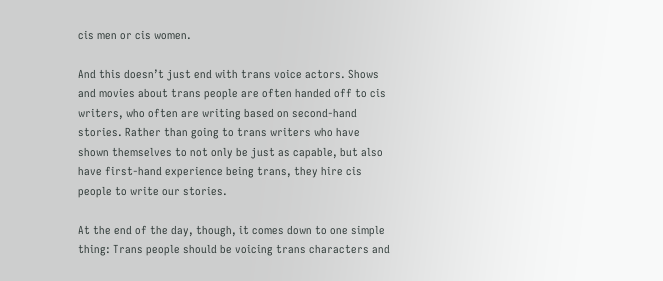cis men or cis women.

And this doesn’t just end with trans voice actors. Shows and movies about trans people are often handed off to cis writers, who often are writing based on second-hand stories. Rather than going to trans writers who have shown themselves to not only be just as capable, but also have first-hand experience being trans, they hire cis people to write our stories.

At the end of the day, though, it comes down to one simple thing: Trans people should be voicing trans characters and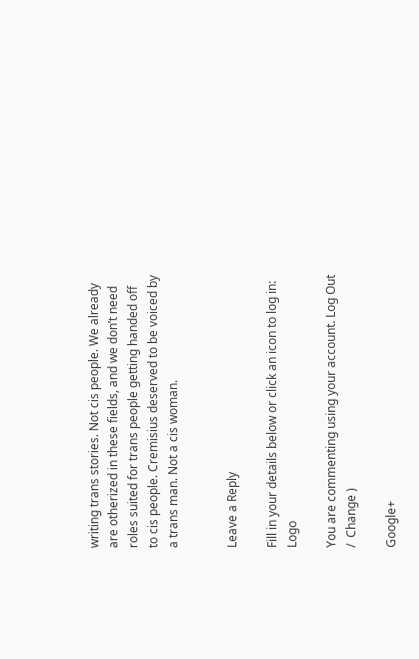writing trans stories. Not cis people. We already are otherized in these fields, and we don’t need roles suited for trans people getting handed off to cis people. Cremisius deserved to be voiced by a trans man. Not a cis woman.


Leave a Reply

Fill in your details below or click an icon to log in: Logo

You are commenting using your account. Log Out /  Change )

Google+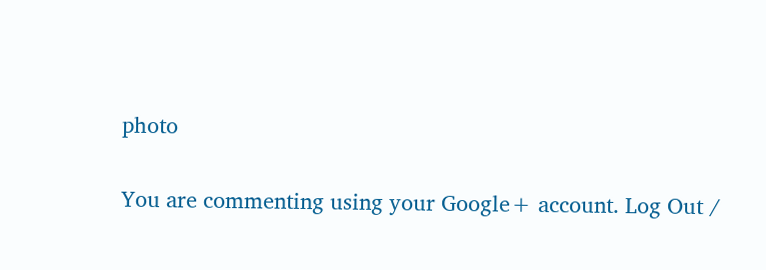photo

You are commenting using your Google+ account. Log Out /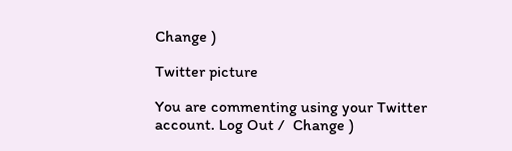Change )

Twitter picture

You are commenting using your Twitter account. Log Out /  Change )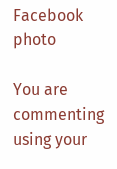Facebook photo

You are commenting using your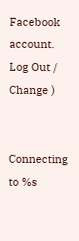Facebook account. Log Out /  Change )


Connecting to %s